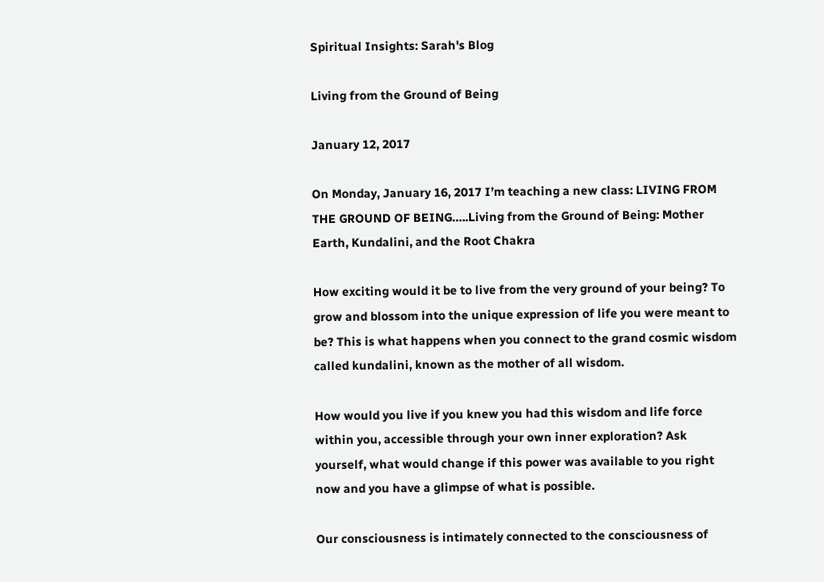Spiritual Insights: Sarah's Blog

Living from the Ground of Being

January 12, 2017

On Monday, January 16, 2017 I’m teaching a new class: LIVING FROM THE GROUND OF BEING…..Living from the Ground of Being: Mother Earth, Kundalini, and the Root Chakra

How exciting would it be to live from the very ground of your being? To grow and blossom into the unique expression of life you were meant to be? This is what happens when you connect to the grand cosmic wisdom called kundalini, known as the mother of all wisdom.

How would you live if you knew you had this wisdom and life force within you, accessible through your own inner exploration? Ask yourself, what would change if this power was available to you right now and you have a glimpse of what is possible.

Our consciousness is intimately connected to the consciousness of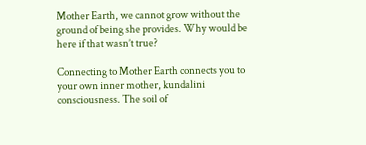Mother Earth, we cannot grow without the ground of being she provides. Why would be here if that wasn’t true?

Connecting to Mother Earth connects you to your own inner mother, kundalini consciousness. The soil of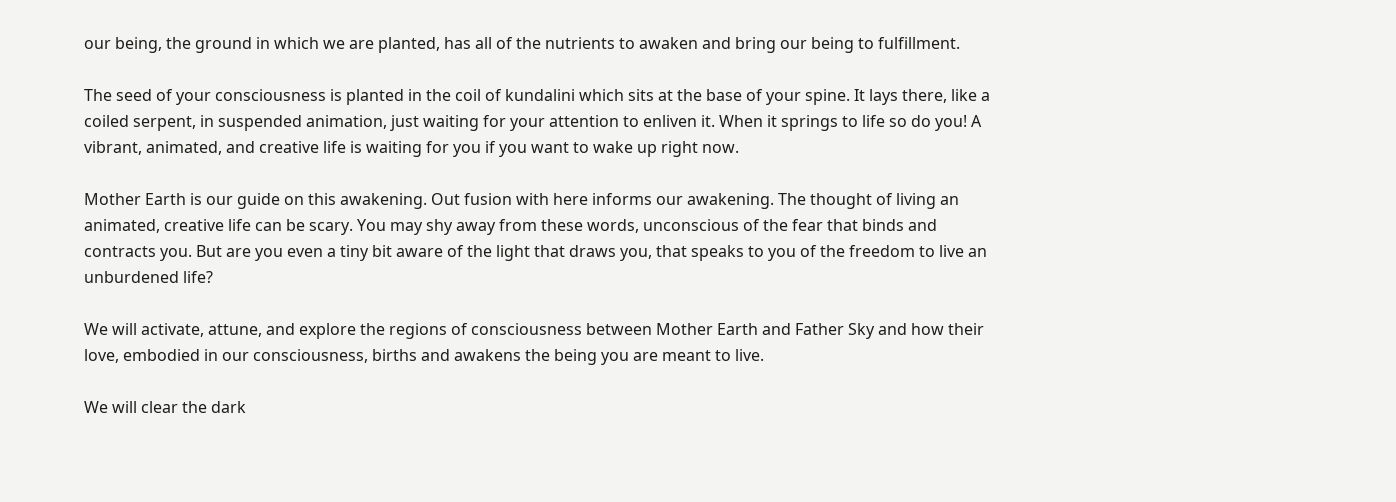our being, the ground in which we are planted, has all of the nutrients to awaken and bring our being to fulfillment.

The seed of your consciousness is planted in the coil of kundalini which sits at the base of your spine. It lays there, like a coiled serpent, in suspended animation, just waiting for your attention to enliven it. When it springs to life so do you! A vibrant, animated, and creative life is waiting for you if you want to wake up right now.

Mother Earth is our guide on this awakening. Out fusion with here informs our awakening. The thought of living an animated, creative life can be scary. You may shy away from these words, unconscious of the fear that binds and contracts you. But are you even a tiny bit aware of the light that draws you, that speaks to you of the freedom to live an unburdened life?

We will activate, attune, and explore the regions of consciousness between Mother Earth and Father Sky and how their love, embodied in our consciousness, births and awakens the being you are meant to live.

We will clear the dark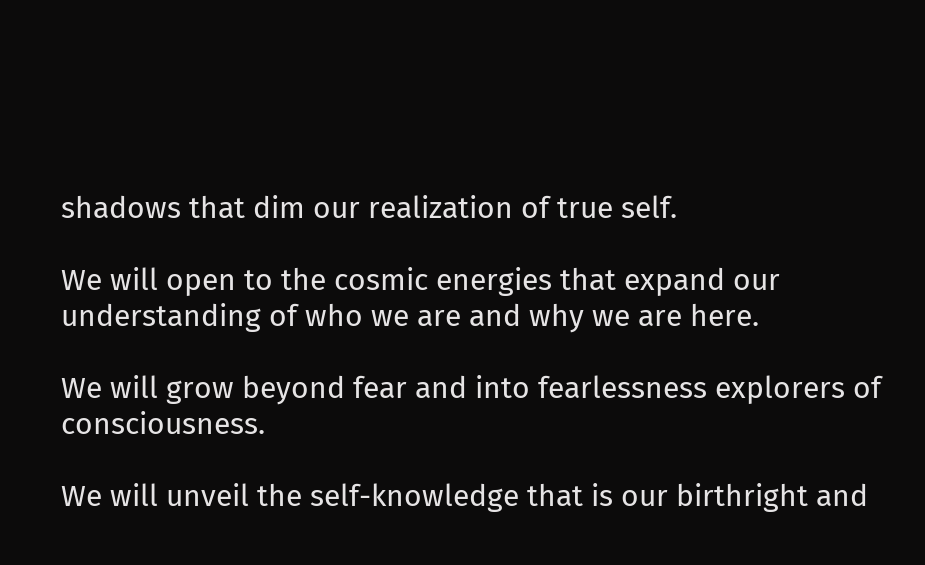shadows that dim our realization of true self.

We will open to the cosmic energies that expand our understanding of who we are and why we are here.

We will grow beyond fear and into fearlessness explorers of consciousness.

We will unveil the self-knowledge that is our birthright and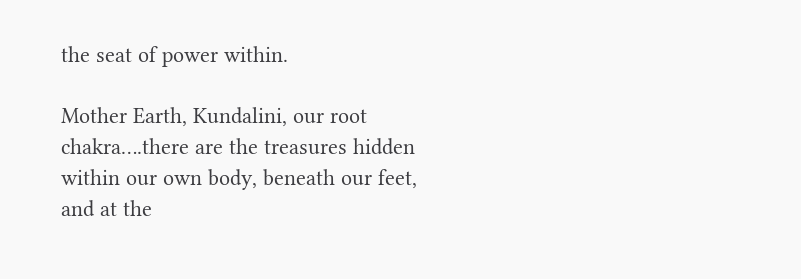the seat of power within.

Mother Earth, Kundalini, our root chakra….there are the treasures hidden within our own body, beneath our feet, and at the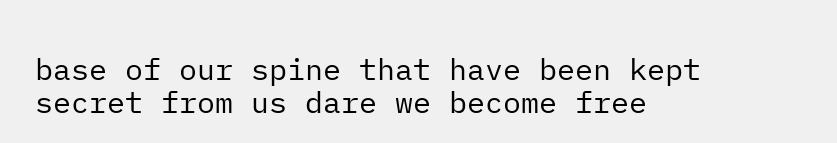base of our spine that have been kept secret from us dare we become free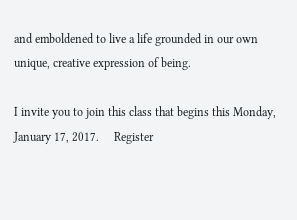and emboldened to live a life grounded in our own unique, creative expression of being.

I invite you to join this class that begins this Monday, January 17, 2017.     Register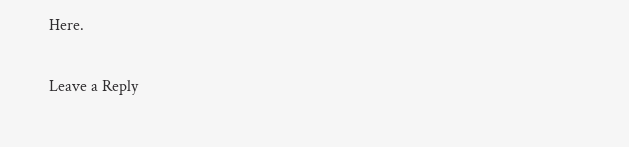Here.

Leave a Reply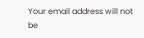Your email address will not be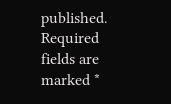published. Required fields are marked *